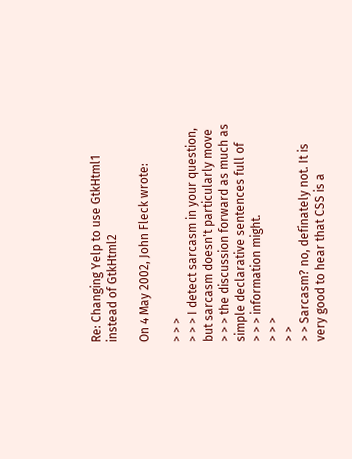Re: Changing Yelp to use GtkHtml1 instead of GtkHtml2

On 4 May 2002, John Fleck wrote:

> > >
> > > I detect sarcasm in your question, but sarcasm doesn't particularly move
> > > the discussion forward as much as simple declarative sentences full of
> > > information might.
> > >
> >
> > Sarcasm? no, definately not. It is very good to hear that CSS is a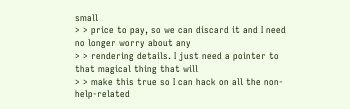small
> > price to pay, so we can discard it and I need no longer worry about any
> > rendering details. I just need a pointer to that magical thing that will
> > make this true so I can hack on all the non-help-related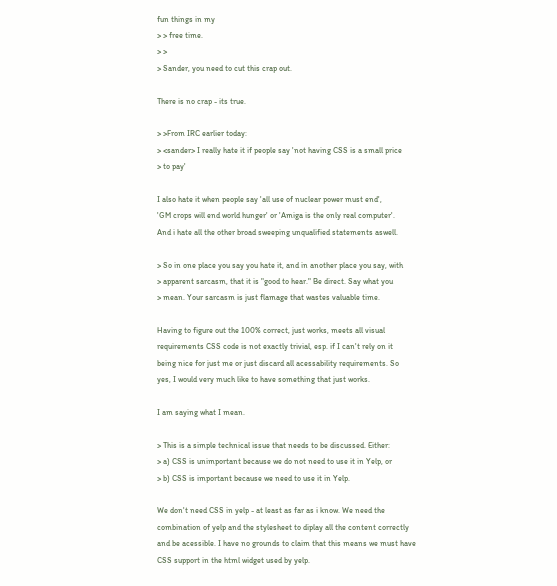fun things in my
> > free time.
> >
> Sander, you need to cut this crap out.

There is no crap - its true.

> >From IRC earlier today:
> <sander> I really hate it if people say 'not having CSS is a small price
> to pay'

I also hate it when people say 'all use of nuclear power must end',
'GM crops will end world hunger' or 'Amiga is the only real computer'.
And i hate all the other broad sweeping unqualified statements aswell.

> So in one place you say you hate it, and in another place you say, with
> apparent sarcasm, that it is "good to hear." Be direct. Say what you
> mean. Your sarcasm is just flamage that wastes valuable time.

Having to figure out the 100% correct, just works, meets all visual
requirements CSS code is not exactly trivial, esp. if I can't rely on it
being nice for just me or just discard all acessability requirements. So
yes, I would very much like to have something that just works.

I am saying what I mean.

> This is a simple technical issue that needs to be discussed. Either:
> a) CSS is unimportant because we do not need to use it in Yelp, or
> b) CSS is important because we need to use it in Yelp.

We don't need CSS in yelp - at least as far as i know. We need the
combination of yelp and the stylesheet to diplay all the content correctly
and be acessible. I have no grounds to claim that this means we must have
CSS support in the html widget used by yelp.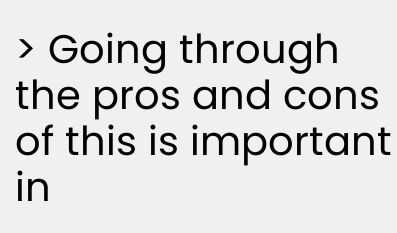> Going through the pros and cons of this is important in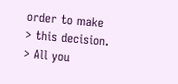order to make
> this decision.
> All you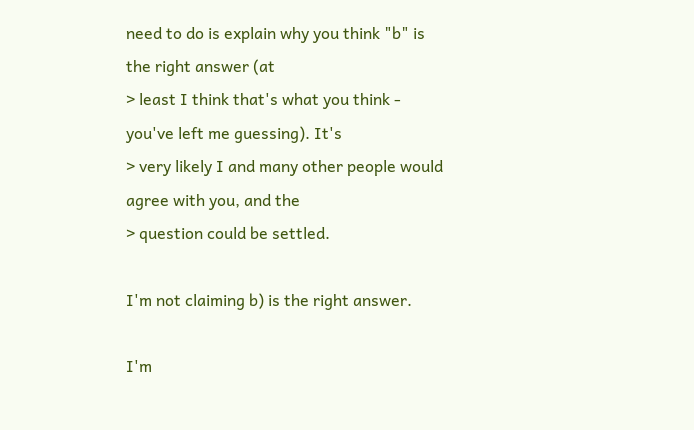need to do is explain why you think "b" is the right answer (at
> least I think that's what you think - you've left me guessing). It's
> very likely I and many other people would agree with you, and the
> question could be settled.

I'm not claiming b) is the right answer.

I'm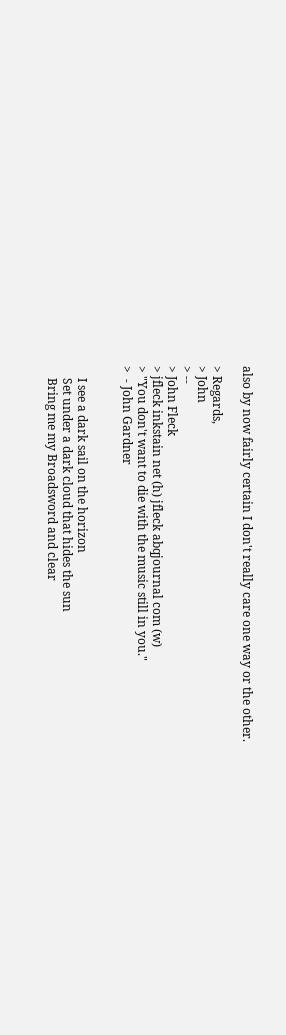also by now fairly certain I don't really care one way or the other.

> Regards,
> John
> --
> John Fleck
> jfleck inkstain net (h) jfleck abqjournal com (w)
> "You don't want to die with the music still in you."
>  - John Gardner


    I see a dark sail on the horizon
    Set under a dark cloud that hides the sun
    Bring me my Broadsword and clear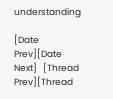understanding

[Date Prev][Date Next]   [Thread Prev][Thread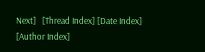Next]   [Thread Index] [Date Index] [Author Index]